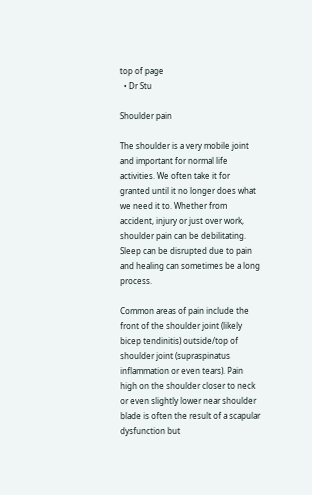top of page
  • Dr Stu

Shoulder pain

The shoulder is a very mobile joint and important for normal life activities. We often take it for granted until it no longer does what we need it to. Whether from accident, injury or just over work, shoulder pain can be debilitating. Sleep can be disrupted due to pain and healing can sometimes be a long process.

Common areas of pain include the front of the shoulder joint (likely bicep tendinitis) outside/top of shoulder joint (supraspinatus inflammation or even tears). Pain high on the shoulder closer to neck or even slightly lower near shoulder blade is often the result of a scapular dysfunction but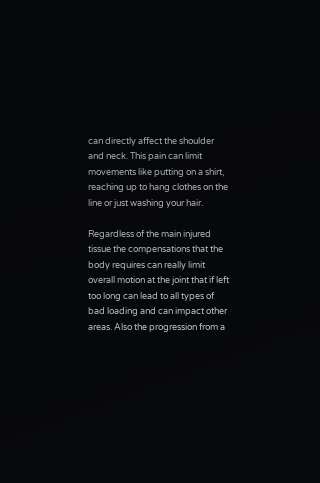can directly affect the shoulder and neck. This pain can limit movements like putting on a shirt, reaching up to hang clothes on the line or just washing your hair.

Regardless of the main injured tissue the compensations that the body requires can really limit overall motion at the joint that if left too long can lead to all types of bad loading and can impact other areas. Also the progression from a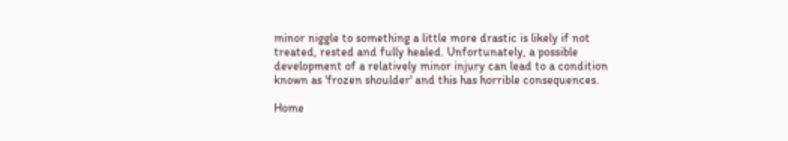minor niggle to something a little more drastic is likely if not treated, rested and fully healed. Unfortunately, a possible development of a relatively minor injury can lead to a condition known as 'frozen shoulder' and this has horrible consequences.

Home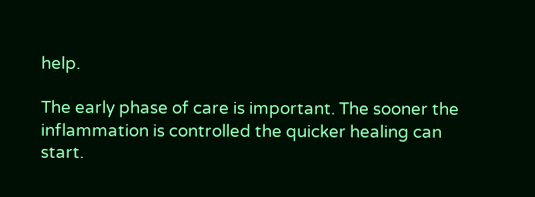help.

The early phase of care is important. The sooner the inflammation is controlled the quicker healing can start.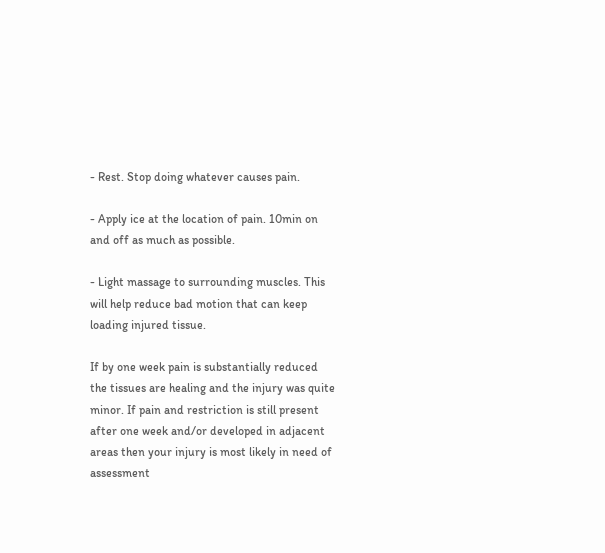- Rest. Stop doing whatever causes pain.

- Apply ice at the location of pain. 10min on and off as much as possible.

- Light massage to surrounding muscles. This will help reduce bad motion that can keep loading injured tissue.

If by one week pain is substantially reduced the tissues are healing and the injury was quite minor. If pain and restriction is still present after one week and/or developed in adjacent areas then your injury is most likely in need of assessment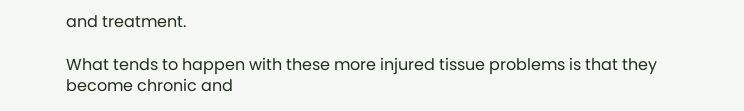and treatment.

What tends to happen with these more injured tissue problems is that they become chronic and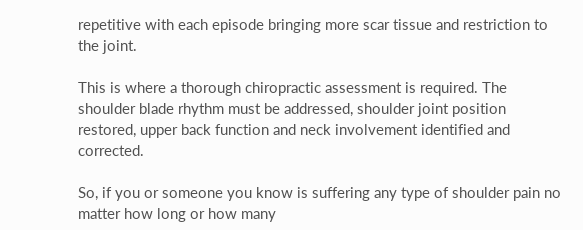repetitive with each episode bringing more scar tissue and restriction to the joint.

This is where a thorough chiropractic assessment is required. The shoulder blade rhythm must be addressed, shoulder joint position restored, upper back function and neck involvement identified and corrected.

So, if you or someone you know is suffering any type of shoulder pain no matter how long or how many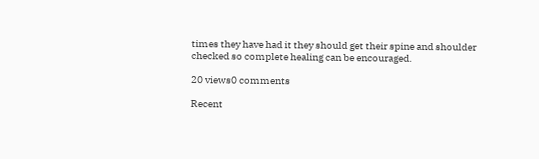times they have had it they should get their spine and shoulder checked so complete healing can be encouraged.

20 views0 comments

Recent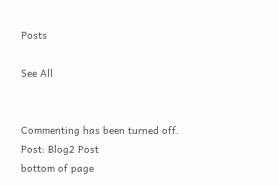Posts

See All


Commenting has been turned off.
Post: Blog2 Post
bottom of page